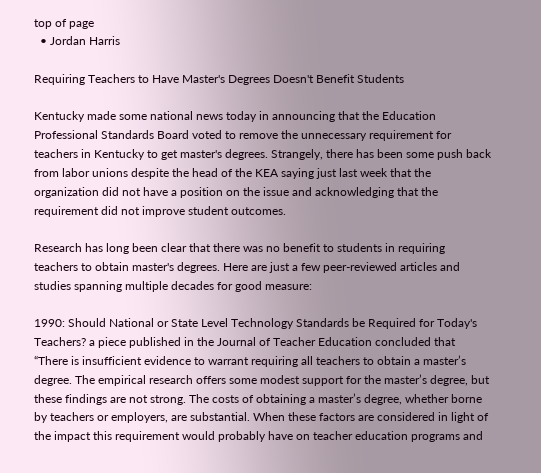top of page
  • Jordan Harris

Requiring Teachers to Have Master's Degrees Doesn't Benefit Students

Kentucky made some national news today in announcing that the Education Professional Standards Board voted to remove the unnecessary requirement for teachers in Kentucky to get master's degrees. Strangely, there has been some push back from labor unions despite the head of the KEA saying just last week that the organization did not have a position on the issue and acknowledging that the requirement did not improve student outcomes.

Research has long been clear that there was no benefit to students in requiring teachers to obtain master's degrees. Here are just a few peer-reviewed articles and studies spanning multiple decades for good measure:

1990: Should National or State Level Technology Standards be Required for Today's Teachers? a piece published in the Journal of Teacher Education concluded that “There is insufficient evidence to warrant requiring all teachers to obtain a master’s degree. The empirical research offers some modest support for the master’s degree, but these findings are not strong. The costs of obtaining a master’s degree, whether borne by teachers or employers, are substantial. When these factors are considered in light of the impact this requirement would probably have on teacher education programs and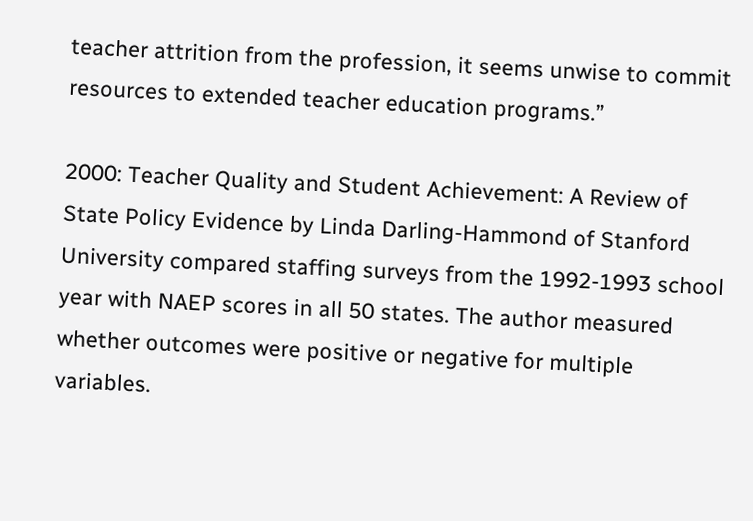teacher attrition from the profession, it seems unwise to commit resources to extended teacher education programs.”

2000: Teacher Quality and Student Achievement: A Review of State Policy Evidence by Linda Darling-Hammond of Stanford University compared staffing surveys from the 1992-1993 school year with NAEP scores in all 50 states. The author measured whether outcomes were positive or negative for multiple variables.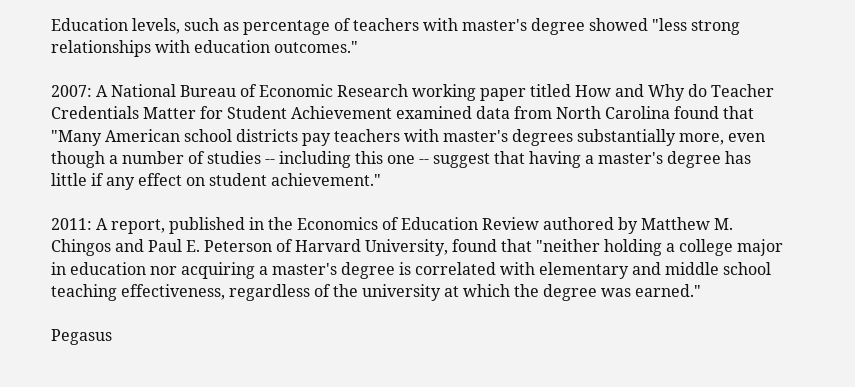Education levels, such as percentage of teachers with master's degree showed "less strong relationships with education outcomes."

2007: A National Bureau of Economic Research working paper titled How and Why do Teacher Credentials Matter for Student Achievement examined data from North Carolina found that "Many American school districts pay teachers with master's degrees substantially more, even though a number of studies -- including this one -- suggest that having a master's degree has little if any effect on student achievement."

2011: A report, published in the Economics of Education Review authored by Matthew M. Chingos and Paul E. Peterson of Harvard University, found that "neither holding a college major in education nor acquiring a master's degree is correlated with elementary and middle school teaching effectiveness, regardless of the university at which the degree was earned."

Pegasus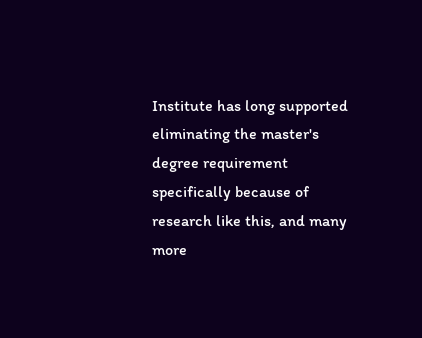Institute has long supported eliminating the master's degree requirement specifically because of research like this, and many more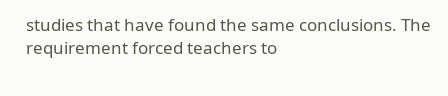studies that have found the same conclusions. The requirement forced teachers to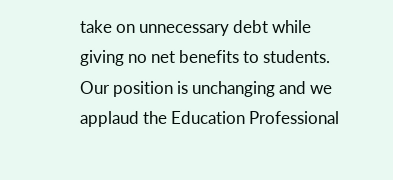take on unnecessary debt while giving no net benefits to students. Our position is unchanging and we applaud the Education Professional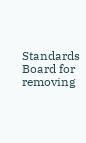Standards Board for removing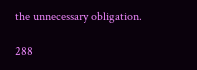the unnecessary obligation.

288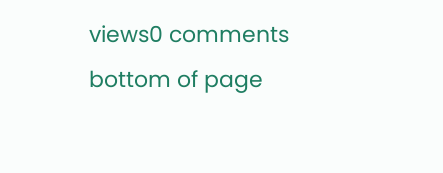views0 comments
bottom of page